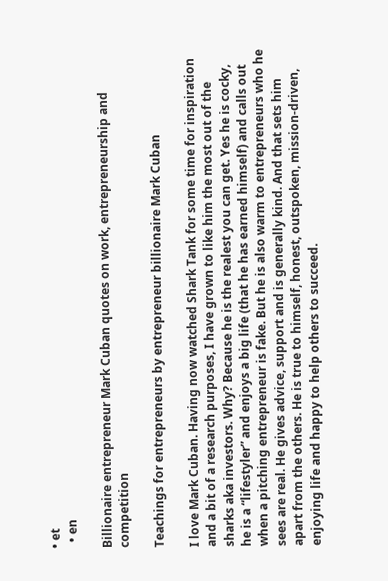• et
  • en

Billionaire entrepreneur Mark Cuban quotes on work, entrepreneurship and competition

Teachings for entrepreneurs by entrepreneur billionaire Mark Cuban

I love Mark Cuban. Having now watched Shark Tank for some time for inspiration and a bit of a research purposes, I have grown to like him the most out of the sharks aka investors. Why? Because he is the realest you can get. Yes he is cocky, he is a “lifestyler” and enjoys a big life (that he has earned himself) and calls out when a pitching entrepreneur is fake. But he is also warm to entrepreneurs who he sees are real. He gives advice, support and is generally kind. And that sets him apart from the others. He is true to himself, honest, outspoken, mission-driven, enjoying life and happy to help others to succeed.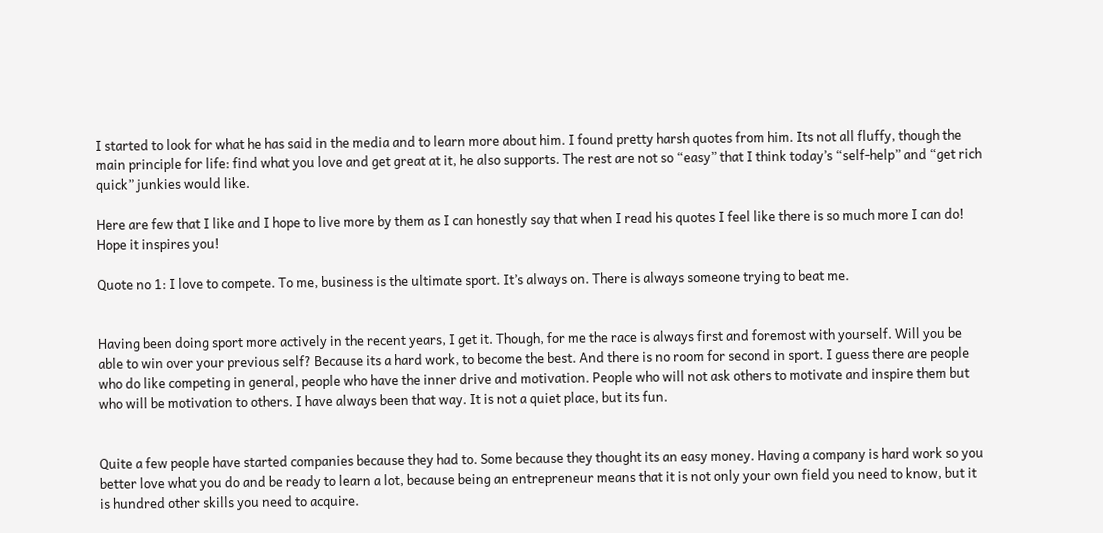I started to look for what he has said in the media and to learn more about him. I found pretty harsh quotes from him. Its not all fluffy, though the main principle for life: find what you love and get great at it, he also supports. The rest are not so “easy” that I think today’s “self-help” and “get rich quick” junkies would like.

Here are few that I like and I hope to live more by them as I can honestly say that when I read his quotes I feel like there is so much more I can do! Hope it inspires you!

Quote no 1: I love to compete. To me, business is the ultimate sport. It’s always on. There is always someone trying to beat me.


Having been doing sport more actively in the recent years, I get it. Though, for me the race is always first and foremost with yourself. Will you be able to win over your previous self? Because its a hard work, to become the best. And there is no room for second in sport. I guess there are people who do like competing in general, people who have the inner drive and motivation. People who will not ask others to motivate and inspire them but who will be motivation to others. I have always been that way. It is not a quiet place, but its fun.


Quite a few people have started companies because they had to. Some because they thought its an easy money. Having a company is hard work so you better love what you do and be ready to learn a lot, because being an entrepreneur means that it is not only your own field you need to know, but it is hundred other skills you need to acquire.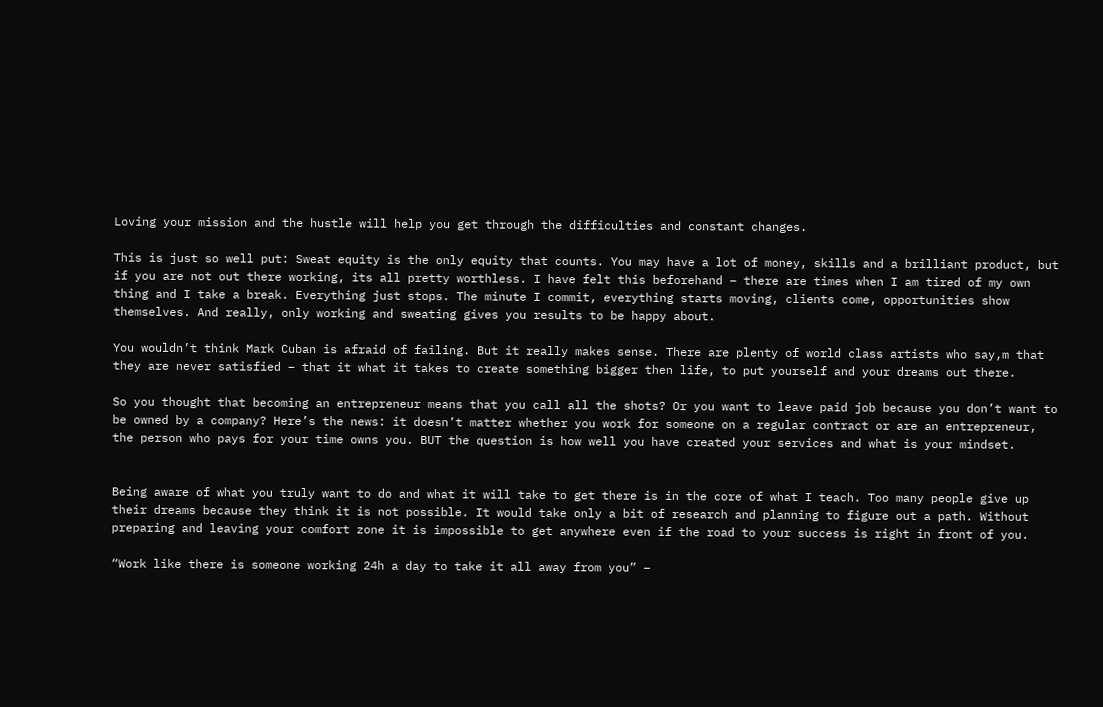Loving your mission and the hustle will help you get through the difficulties and constant changes.

This is just so well put: Sweat equity is the only equity that counts. You may have a lot of money, skills and a brilliant product, but if you are not out there working, its all pretty worthless. I have felt this beforehand – there are times when I am tired of my own thing and I take a break. Everything just stops. The minute I commit, everything starts moving, clients come, opportunities show themselves. And really, only working and sweating gives you results to be happy about.

You wouldn’t think Mark Cuban is afraid of failing. But it really makes sense. There are plenty of world class artists who say,m that they are never satisfied – that it what it takes to create something bigger then life, to put yourself and your dreams out there.

So you thought that becoming an entrepreneur means that you call all the shots? Or you want to leave paid job because you don’t want to be owned by a company? Here’s the news: it doesn’t matter whether you work for someone on a regular contract or are an entrepreneur, the person who pays for your time owns you. BUT the question is how well you have created your services and what is your mindset.


Being aware of what you truly want to do and what it will take to get there is in the core of what I teach. Too many people give up their dreams because they think it is not possible. It would take only a bit of research and planning to figure out a path. Without preparing and leaving your comfort zone it is impossible to get anywhere even if the road to your success is right in front of you.

“Work like there is someone working 24h a day to take it all away from you” –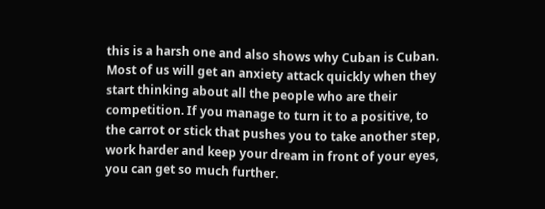this is a harsh one and also shows why Cuban is Cuban. Most of us will get an anxiety attack quickly when they start thinking about all the people who are their competition. If you manage to turn it to a positive, to the carrot or stick that pushes you to take another step, work harder and keep your dream in front of your eyes, you can get so much further.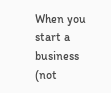When you start a business (not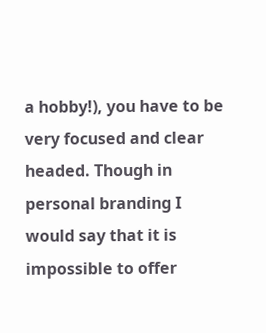a hobby!), you have to be very focused and clear headed. Though in personal branding I would say that it is impossible to offer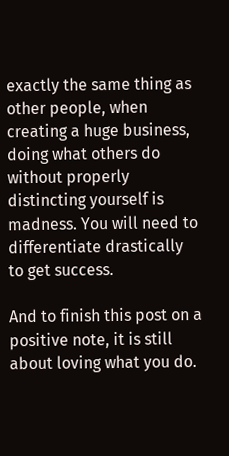exactly the same thing as other people, when creating a huge business, doing what others do without properly distincting yourself is madness. You will need to differentiate drastically to get success.

And to finish this post on a positive note, it is still about loving what you do.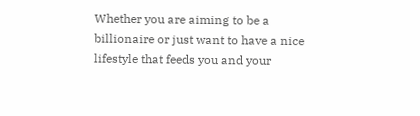Whether you are aiming to be a billionaire or just want to have a nice lifestyle that feeds you and your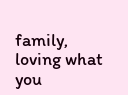family, loving what you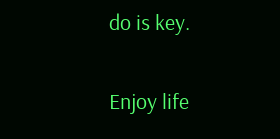do is key.


Enjoy life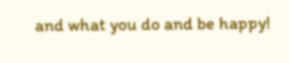and what you do and be happy!